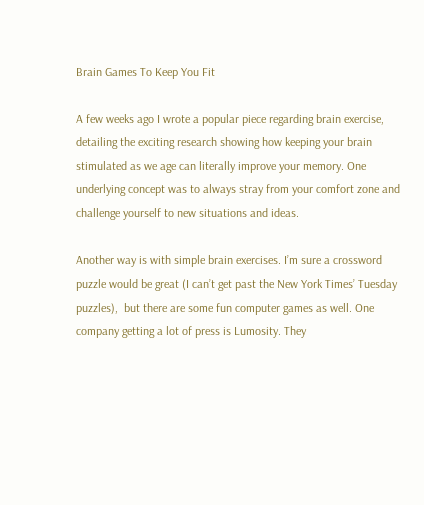Brain Games To Keep You Fit

A few weeks ago I wrote a popular piece regarding brain exercise, detailing the exciting research showing how keeping your brain stimulated as we age can literally improve your memory. One underlying concept was to always stray from your comfort zone and challenge yourself to new situations and ideas.

Another way is with simple brain exercises. I’m sure a crossword puzzle would be great (I can’t get past the New York Times’ Tuesday puzzles),  but there are some fun computer games as well. One company getting a lot of press is Lumosity. They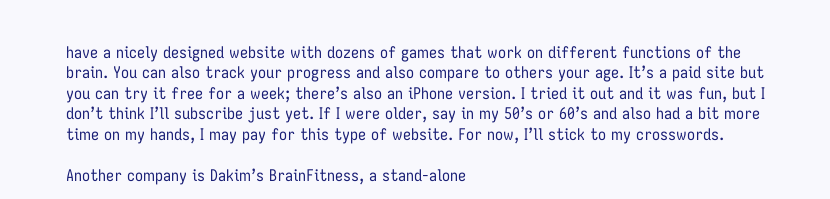have a nicely designed website with dozens of games that work on different functions of the brain. You can also track your progress and also compare to others your age. It’s a paid site but you can try it free for a week; there’s also an iPhone version. I tried it out and it was fun, but I don’t think I’ll subscribe just yet. If I were older, say in my 50’s or 60’s and also had a bit more time on my hands, I may pay for this type of website. For now, I’ll stick to my crosswords.

Another company is Dakim’s BrainFitness, a stand-alone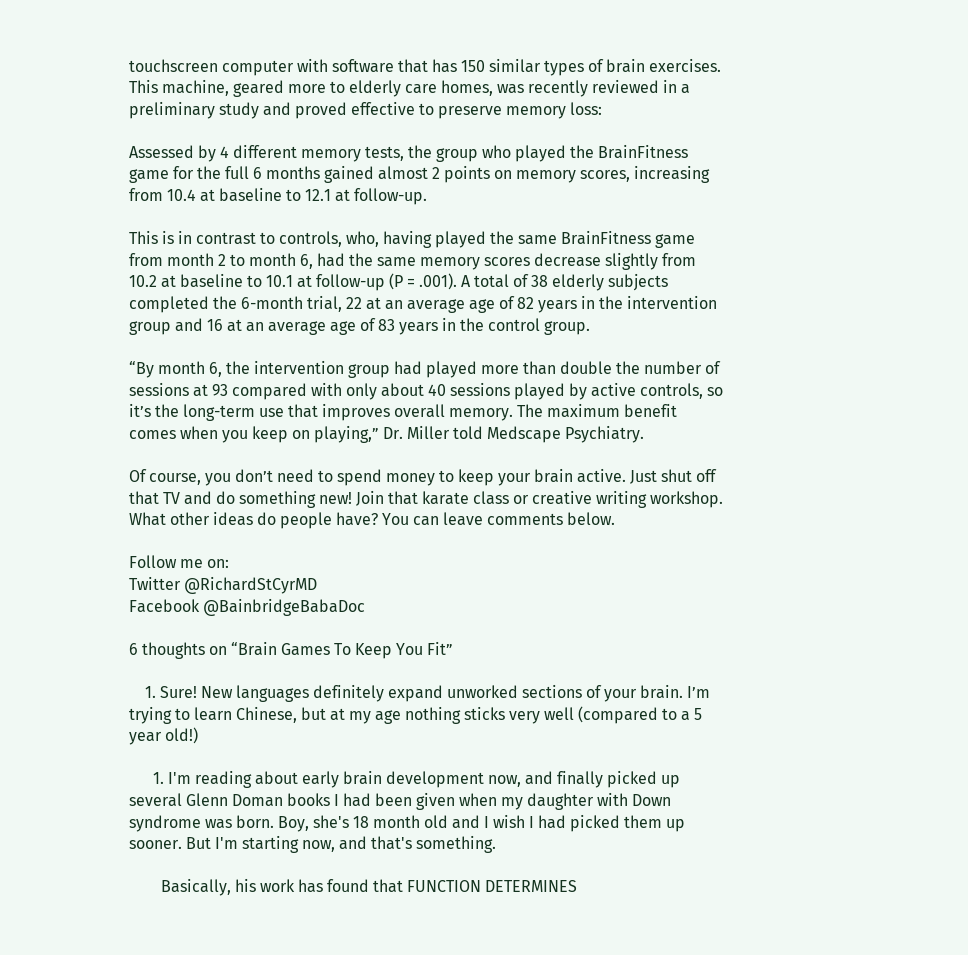touchscreen computer with software that has 150 similar types of brain exercises. This machine, geared more to elderly care homes, was recently reviewed in a preliminary study and proved effective to preserve memory loss:

Assessed by 4 different memory tests, the group who played the BrainFitness game for the full 6 months gained almost 2 points on memory scores, increasing from 10.4 at baseline to 12.1 at follow-up.

This is in contrast to controls, who, having played the same BrainFitness game from month 2 to month 6, had the same memory scores decrease slightly from 10.2 at baseline to 10.1 at follow-up (P = .001). A total of 38 elderly subjects completed the 6-month trial, 22 at an average age of 82 years in the intervention group and 16 at an average age of 83 years in the control group.

“By month 6, the intervention group had played more than double the number of sessions at 93 compared with only about 40 sessions played by active controls, so it’s the long-term use that improves overall memory. The maximum benefit comes when you keep on playing,” Dr. Miller told Medscape Psychiatry.

Of course, you don’t need to spend money to keep your brain active. Just shut off that TV and do something new! Join that karate class or creative writing workshop. What other ideas do people have? You can leave comments below.

Follow me on:
Twitter @RichardStCyrMD
Facebook @BainbridgeBabaDoc

6 thoughts on “Brain Games To Keep You Fit”

    1. Sure! New languages definitely expand unworked sections of your brain. I’m trying to learn Chinese, but at my age nothing sticks very well (compared to a 5 year old!)

      1. I'm reading about early brain development now, and finally picked up several Glenn Doman books I had been given when my daughter with Down syndrome was born. Boy, she's 18 month old and I wish I had picked them up sooner. But I'm starting now, and that's something.

        Basically, his work has found that FUNCTION DETERMINES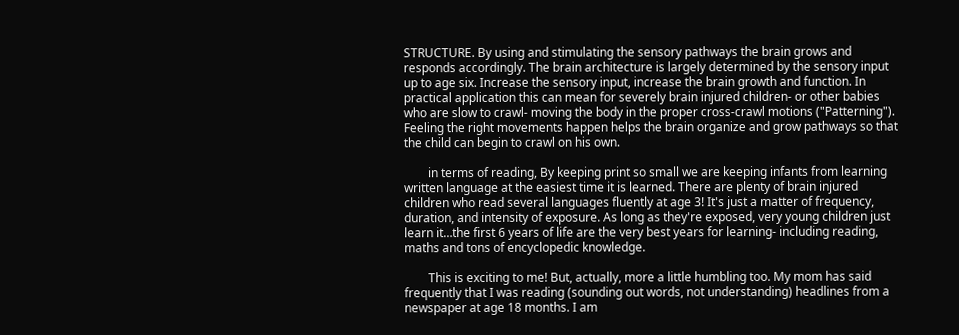STRUCTURE. By using and stimulating the sensory pathways the brain grows and responds accordingly. The brain architecture is largely determined by the sensory input up to age six. Increase the sensory input, increase the brain growth and function. In practical application this can mean for severely brain injured children- or other babies who are slow to crawl- moving the body in the proper cross-crawl motions ("Patterning"). Feeling the right movements happen helps the brain organize and grow pathways so that the child can begin to crawl on his own.

        in terms of reading, By keeping print so small we are keeping infants from learning written language at the easiest time it is learned. There are plenty of brain injured children who read several languages fluently at age 3! It's just a matter of frequency, duration, and intensity of exposure. As long as they're exposed, very young children just learn it…the first 6 years of life are the very best years for learning- including reading, maths and tons of encyclopedic knowledge.

        This is exciting to me! But, actually, more a little humbling too. My mom has said frequently that I was reading (sounding out words, not understanding) headlines from a newspaper at age 18 months. I am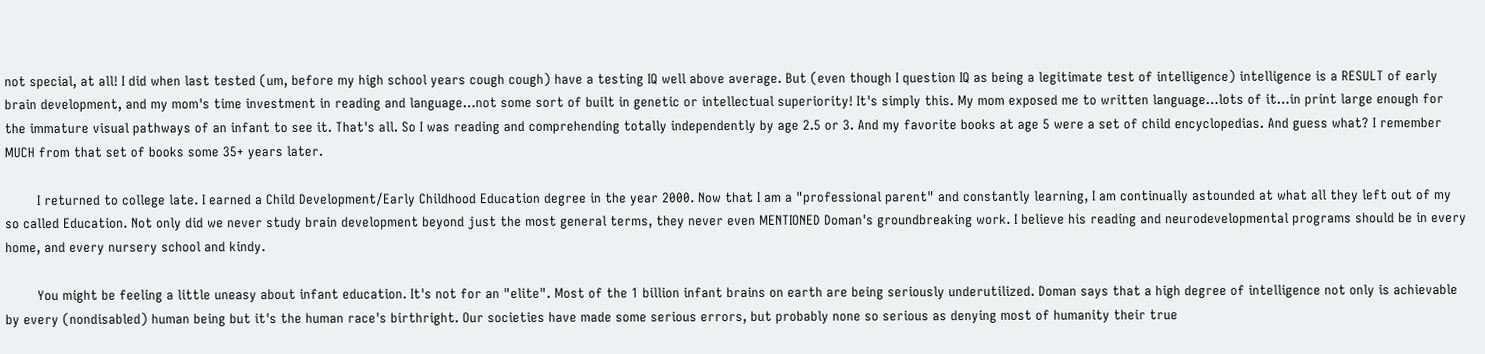not special, at all! I did when last tested (um, before my high school years cough cough) have a testing IQ well above average. But (even though I question IQ as being a legitimate test of intelligence) intelligence is a RESULT of early brain development, and my mom's time investment in reading and language…not some sort of built in genetic or intellectual superiority! It's simply this. My mom exposed me to written language…lots of it…in print large enough for the immature visual pathways of an infant to see it. That's all. So I was reading and comprehending totally independently by age 2.5 or 3. And my favorite books at age 5 were a set of child encyclopedias. And guess what? I remember MUCH from that set of books some 35+ years later.

        I returned to college late. I earned a Child Development/Early Childhood Education degree in the year 2000. Now that I am a "professional parent" and constantly learning, I am continually astounded at what all they left out of my so called Education. Not only did we never study brain development beyond just the most general terms, they never even MENTIONED Doman's groundbreaking work. I believe his reading and neurodevelopmental programs should be in every home, and every nursery school and kindy.

        You might be feeling a little uneasy about infant education. It's not for an "elite". Most of the 1 billion infant brains on earth are being seriously underutilized. Doman says that a high degree of intelligence not only is achievable by every (nondisabled) human being but it's the human race's birthright. Our societies have made some serious errors, but probably none so serious as denying most of humanity their true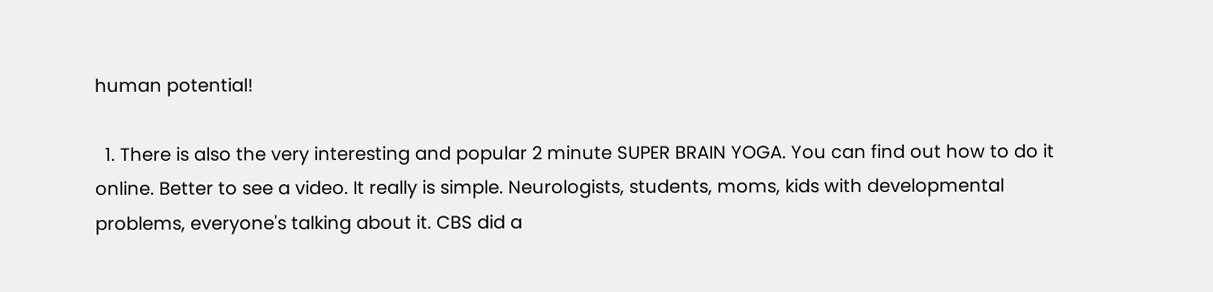human potential!

  1. There is also the very interesting and popular 2 minute SUPER BRAIN YOGA. You can find out how to do it online. Better to see a video. It really is simple. Neurologists, students, moms, kids with developmental problems, everyone's talking about it. CBS did a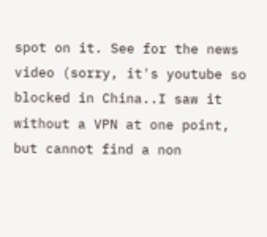spot on it. See for the news video (sorry, it's youtube so blocked in China..I saw it without a VPN at one point, but cannot find a non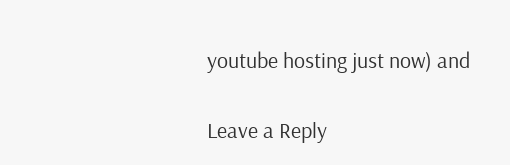youtube hosting just now) and

Leave a Reply